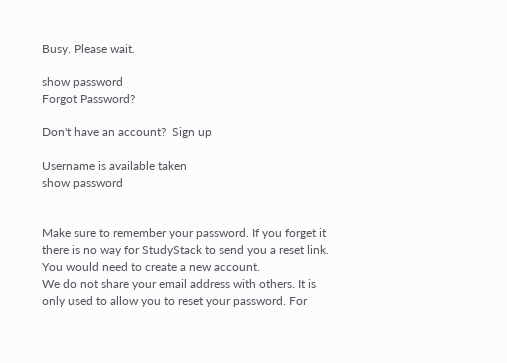Busy. Please wait.

show password
Forgot Password?

Don't have an account?  Sign up

Username is available taken
show password


Make sure to remember your password. If you forget it there is no way for StudyStack to send you a reset link. You would need to create a new account.
We do not share your email address with others. It is only used to allow you to reset your password. For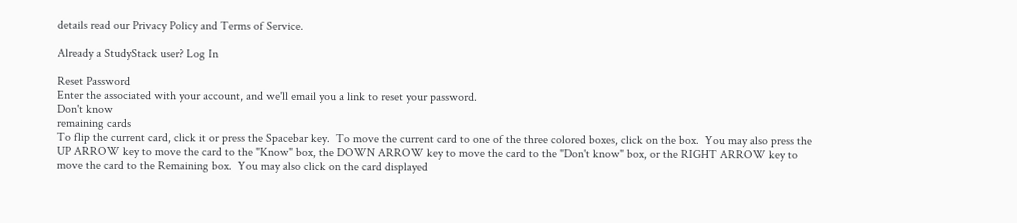details read our Privacy Policy and Terms of Service.

Already a StudyStack user? Log In

Reset Password
Enter the associated with your account, and we'll email you a link to reset your password.
Don't know
remaining cards
To flip the current card, click it or press the Spacebar key.  To move the current card to one of the three colored boxes, click on the box.  You may also press the UP ARROW key to move the card to the "Know" box, the DOWN ARROW key to move the card to the "Don't know" box, or the RIGHT ARROW key to move the card to the Remaining box.  You may also click on the card displayed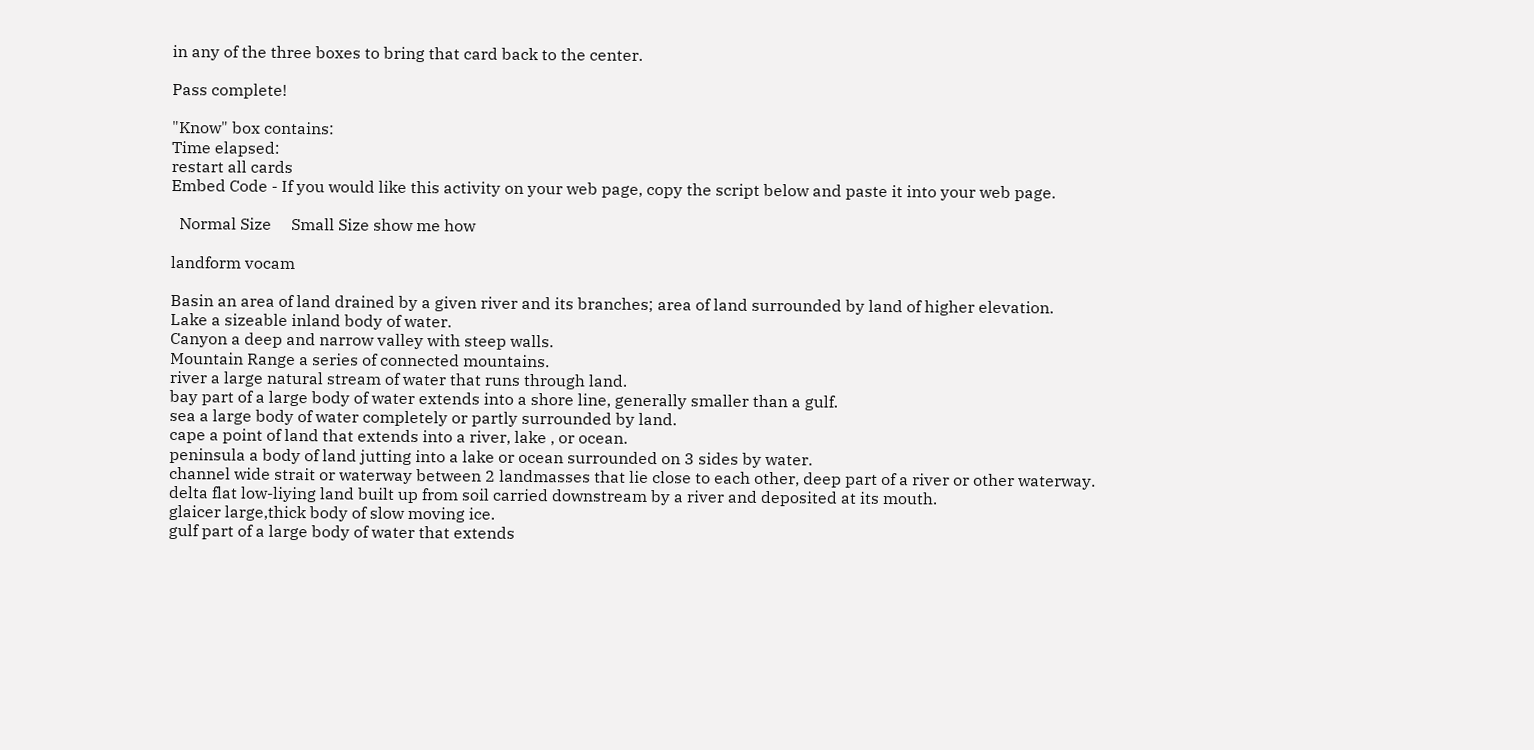in any of the three boxes to bring that card back to the center.

Pass complete!

"Know" box contains:
Time elapsed:
restart all cards
Embed Code - If you would like this activity on your web page, copy the script below and paste it into your web page.

  Normal Size     Small Size show me how

landform vocam

Basin an area of land drained by a given river and its branches; area of land surrounded by land of higher elevation.
Lake a sizeable inland body of water.
Canyon a deep and narrow valley with steep walls.
Mountain Range a series of connected mountains.
river a large natural stream of water that runs through land.
bay part of a large body of water extends into a shore line, generally smaller than a gulf.
sea a large body of water completely or partly surrounded by land.
cape a point of land that extends into a river, lake , or ocean.
peninsula a body of land jutting into a lake or ocean surrounded on 3 sides by water.
channel wide strait or waterway between 2 landmasses that lie close to each other, deep part of a river or other waterway.
delta flat low-liying land built up from soil carried downstream by a river and deposited at its mouth.
glaicer large,thick body of slow moving ice.
gulf part of a large body of water that extends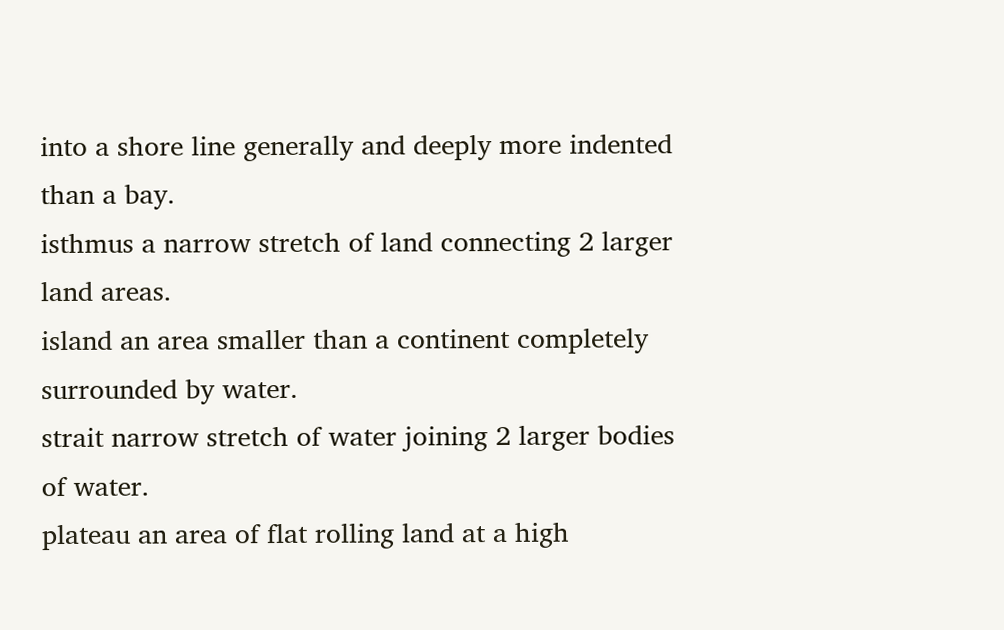into a shore line generally and deeply more indented than a bay.
isthmus a narrow stretch of land connecting 2 larger land areas.
island an area smaller than a continent completely surrounded by water.
strait narrow stretch of water joining 2 larger bodies of water.
plateau an area of flat rolling land at a high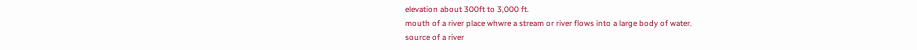elevation about 300ft to 3,000 ft.
mouth of a river place whwre a stream or river flows into a large body of water.
source of a river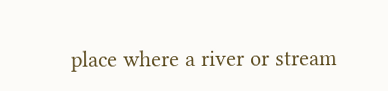place where a river or stream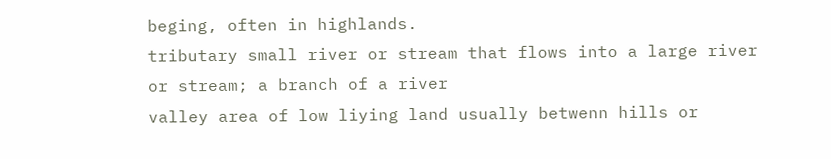beging, often in highlands.
tributary small river or stream that flows into a large river or stream; a branch of a river
valley area of low liying land usually betwenn hills or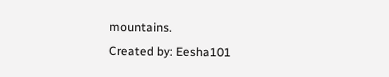mountains.
Created by: Eesha101